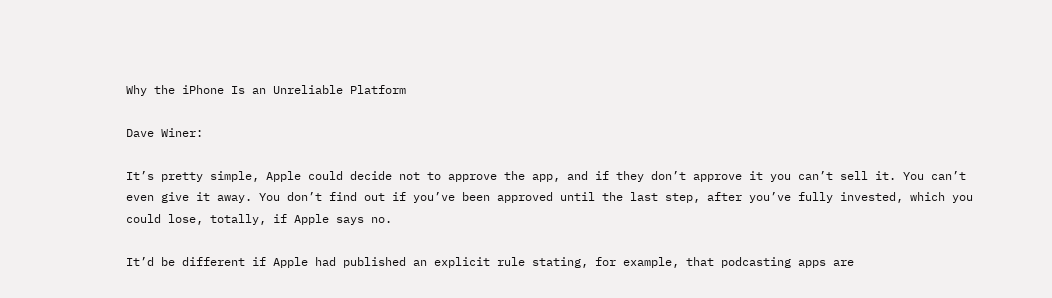Why the iPhone Is an Unreliable Platform

Dave Winer:

It’s pretty simple, Apple could decide not to approve the app, and if they don’t approve it you can’t sell it. You can’t even give it away. You don’t find out if you’ve been approved until the last step, after you’ve fully invested, which you could lose, totally, if Apple says no.

It’d be different if Apple had published an explicit rule stating, for example, that podcasting apps are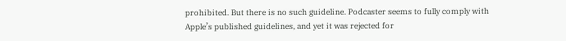prohibited. But there is no such guideline. Podcaster seems to fully comply with Apple’s published guidelines, and yet it was rejected for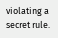violating a secret rule.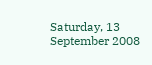Saturday, 13 September 2008